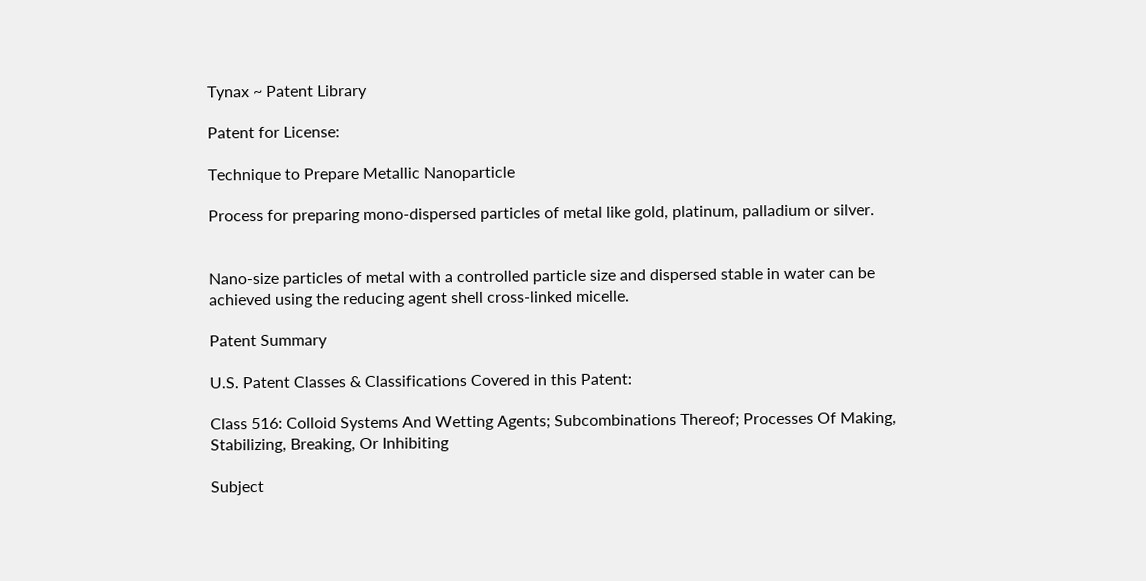Tynax ~ Patent Library

Patent for License:

Technique to Prepare Metallic Nanoparticle

Process for preparing mono-dispersed particles of metal like gold, platinum, palladium or silver.


Nano-size particles of metal with a controlled particle size and dispersed stable in water can be achieved using the reducing agent shell cross-linked micelle.

Patent Summary

U.S. Patent Classes & Classifications Covered in this Patent:

Class 516: Colloid Systems And Wetting Agents; Subcombinations Thereof; Processes Of Making, Stabilizing, Breaking, Or Inhibiting

Subject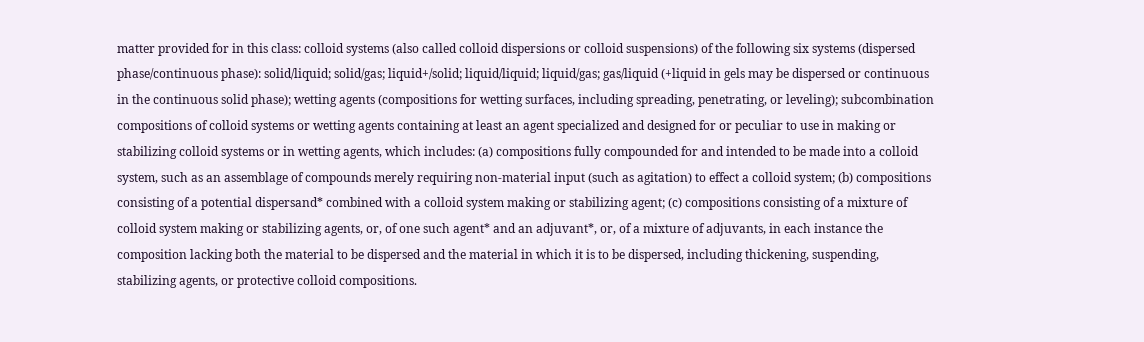matter provided for in this class: colloid systems (also called colloid dispersions or colloid suspensions) of the following six systems (dispersed phase/continuous phase): solid/liquid; solid/gas; liquid+/solid; liquid/liquid; liquid/gas; gas/liquid (+liquid in gels may be dispersed or continuous in the continuous solid phase); wetting agents (compositions for wetting surfaces, including spreading, penetrating, or leveling); subcombination compositions of colloid systems or wetting agents containing at least an agent specialized and designed for or peculiar to use in making or stabilizing colloid systems or in wetting agents, which includes: (a) compositions fully compounded for and intended to be made into a colloid system, such as an assemblage of compounds merely requiring non-material input (such as agitation) to effect a colloid system; (b) compositions consisting of a potential dispersand* combined with a colloid system making or stabilizing agent; (c) compositions consisting of a mixture of colloid system making or stabilizing agents, or, of one such agent* and an adjuvant*, or, of a mixture of adjuvants, in each instance the composition lacking both the material to be dispersed and the material in which it is to be dispersed, including thickening, suspending, stabilizing agents, or protective colloid compositions.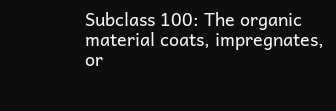Subclass 100: The organic material coats, impregnates, or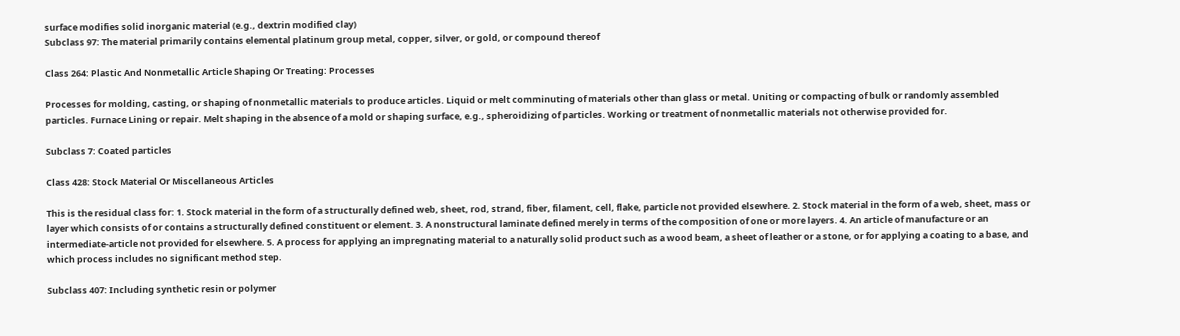surface modifies solid inorganic material (e.g., dextrin modified clay)
Subclass 97: The material primarily contains elemental platinum group metal, copper, silver, or gold, or compound thereof

Class 264: Plastic And Nonmetallic Article Shaping Or Treating: Processes

Processes for molding, casting, or shaping of nonmetallic materials to produce articles. Liquid or melt comminuting of materials other than glass or metal. Uniting or compacting of bulk or randomly assembled particles. Furnace Lining or repair. Melt shaping in the absence of a mold or shaping surface, e.g., spheroidizing of particles. Working or treatment of nonmetallic materials not otherwise provided for.

Subclass 7: Coated particles

Class 428: Stock Material Or Miscellaneous Articles

This is the residual class for: 1. Stock material in the form of a structurally defined web, sheet, rod, strand, fiber, filament, cell, flake, particle not provided elsewhere. 2. Stock material in the form of a web, sheet, mass or layer which consists of or contains a structurally defined constituent or element. 3. A nonstructural laminate defined merely in terms of the composition of one or more layers. 4. An article of manufacture or an intermediate-article not provided for elsewhere. 5. A process for applying an impregnating material to a naturally solid product such as a wood beam, a sheet of leather or a stone, or for applying a coating to a base, and which process includes no significant method step.

Subclass 407: Including synthetic resin or polymer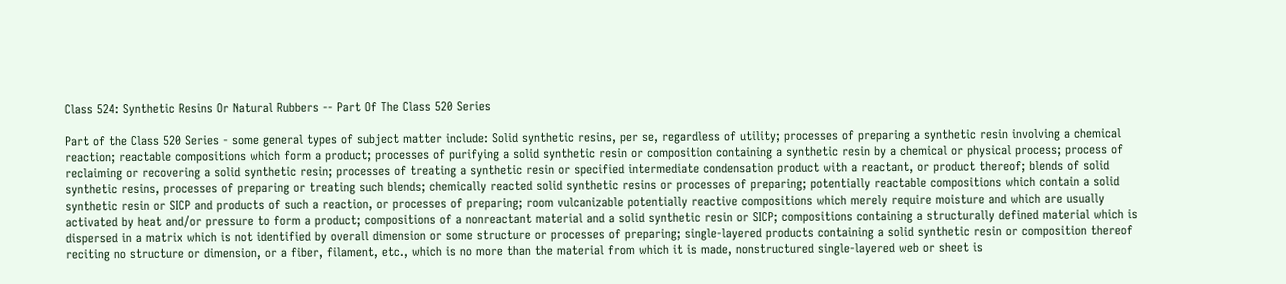Class 524: Synthetic Resins Or Natural Rubbers -- Part Of The Class 520 Series

Part of the Class 520 Series - some general types of subject matter include: Solid synthetic resins, per se, regardless of utility; processes of preparing a synthetic resin involving a chemical reaction; reactable compositions which form a product; processes of purifying a solid synthetic resin or composition containing a synthetic resin by a chemical or physical process; process of reclaiming or recovering a solid synthetic resin; processes of treating a synthetic resin or specified intermediate condensation product with a reactant, or product thereof; blends of solid synthetic resins, processes of preparing or treating such blends; chemically reacted solid synthetic resins or processes of preparing; potentially reactable compositions which contain a solid synthetic resin or SICP and products of such a reaction, or processes of preparing; room vulcanizable potentially reactive compositions which merely require moisture and which are usually activated by heat and/or pressure to form a product; compositions of a nonreactant material and a solid synthetic resin or SICP; compositions containing a structurally defined material which is dispersed in a matrix which is not identified by overall dimension or some structure or processes of preparing; single-layered products containing a solid synthetic resin or composition thereof reciting no structure or dimension, or a fiber, filament, etc., which is no more than the material from which it is made, nonstructured single-layered web or sheet is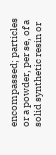encompassed; particles or a powder, per se, of a solid synthetic resin or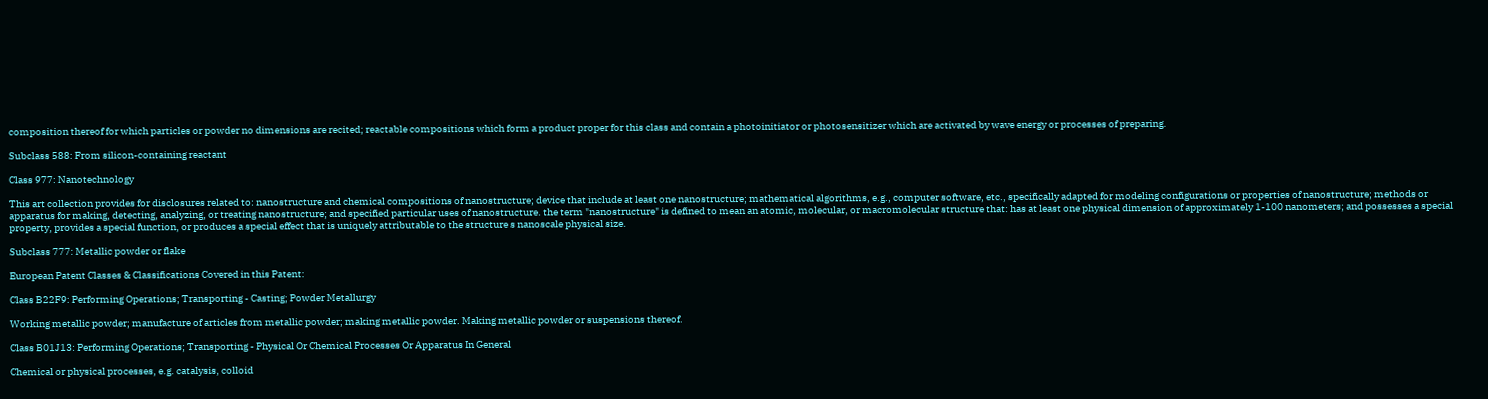composition thereof for which particles or powder no dimensions are recited; reactable compositions which form a product proper for this class and contain a photoinitiator or photosensitizer which are activated by wave energy or processes of preparing.

Subclass 588: From silicon-containing reactant

Class 977: Nanotechnology

This art collection provides for disclosures related to: nanostructure and chemical compositions of nanostructure; device that include at least one nanostructure; mathematical algorithms, e.g., computer software, etc., specifically adapted for modeling configurations or properties of nanostructure; methods or apparatus for making, detecting, analyzing, or treating nanostructure; and specified particular uses of nanostructure. the term "nanostructure" is defined to mean an atomic, molecular, or macromolecular structure that: has at least one physical dimension of approximately 1-100 nanometers; and possesses a special property, provides a special function, or produces a special effect that is uniquely attributable to the structure s nanoscale physical size.

Subclass 777: Metallic powder or flake

European Patent Classes & Classifications Covered in this Patent:

Class B22F9: Performing Operations; Transporting - Casting; Powder Metallurgy

Working metallic powder; manufacture of articles from metallic powder; making metallic powder. Making metallic powder or suspensions thereof.

Class B01J13: Performing Operations; Transporting - Physical Or Chemical Processes Or Apparatus In General

Chemical or physical processes, e.g. catalysis, colloid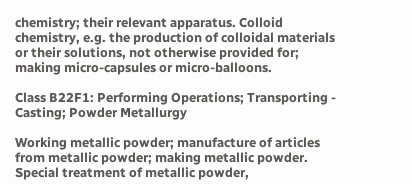chemistry; their relevant apparatus. Colloid chemistry, e.g. the production of colloidal materials or their solutions, not otherwise provided for; making micro-capsules or micro-balloons.

Class B22F1: Performing Operations; Transporting - Casting; Powder Metallurgy

Working metallic powder; manufacture of articles from metallic powder; making metallic powder. Special treatment of metallic powder,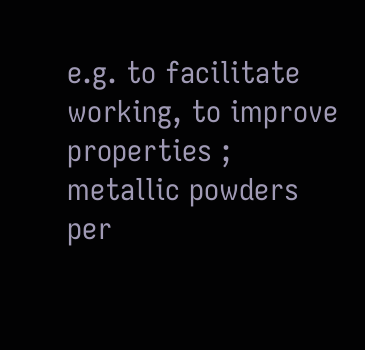e.g. to facilitate working, to improve properties ; metallic powders per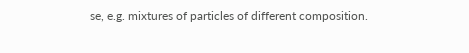se, e.g. mixtures of particles of different composition.